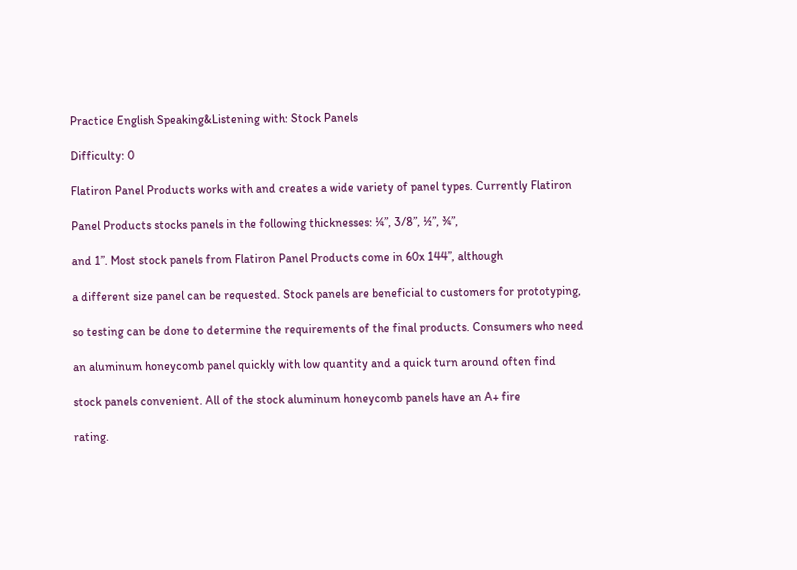Practice English Speaking&Listening with: Stock Panels

Difficulty: 0

Flatiron Panel Products works with and creates a wide variety of panel types. Currently Flatiron

Panel Products stocks panels in the following thicknesses: ¼”, 3/8”, ½”, ¾”,

and 1”. Most stock panels from Flatiron Panel Products come in 60x 144”, although

a different size panel can be requested. Stock panels are beneficial to customers for prototyping,

so testing can be done to determine the requirements of the final products. Consumers who need

an aluminum honeycomb panel quickly with low quantity and a quick turn around often find

stock panels convenient. All of the stock aluminum honeycomb panels have an A+ fire

rating.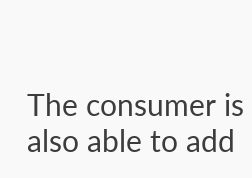The consumer is also able to add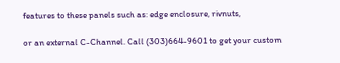features to these panels such as: edge enclosure, rivnuts,

or an external C-Channel. Call (303)664-9601 to get your custom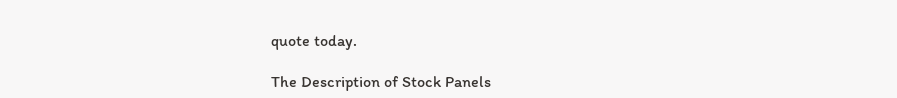quote today.

The Description of Stock Panels